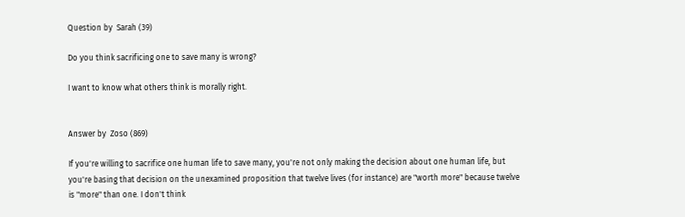Question by  Sarah (39)

Do you think sacrificing one to save many is wrong?

I want to know what others think is morally right.


Answer by  Zoso (869)

If you're willing to sacrifice one human life to save many, you're not only making the decision about one human life, but you're basing that decision on the unexamined proposition that twelve lives (for instance) are "worth more" because twelve is "more" than one. I don't think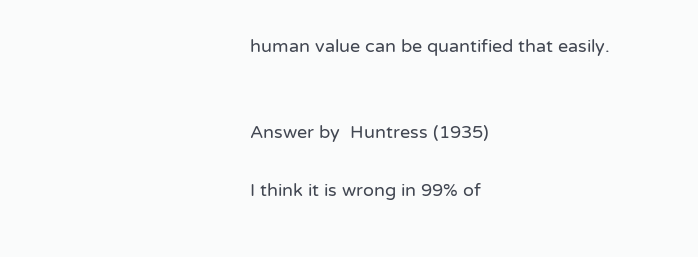human value can be quantified that easily.


Answer by  Huntress (1935)

I think it is wrong in 99% of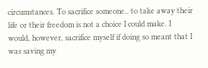circumstances. To sacrifice someone.. to take away their life or their freedom is not a choice I could make. I would, however, sacrifice myself if doing so meant that I was saving my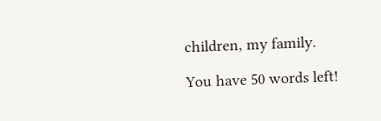children, my family.

You have 50 words left!